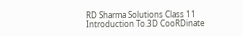RD Sharma Solutions Class 11 Introduction To.3D CooRDinate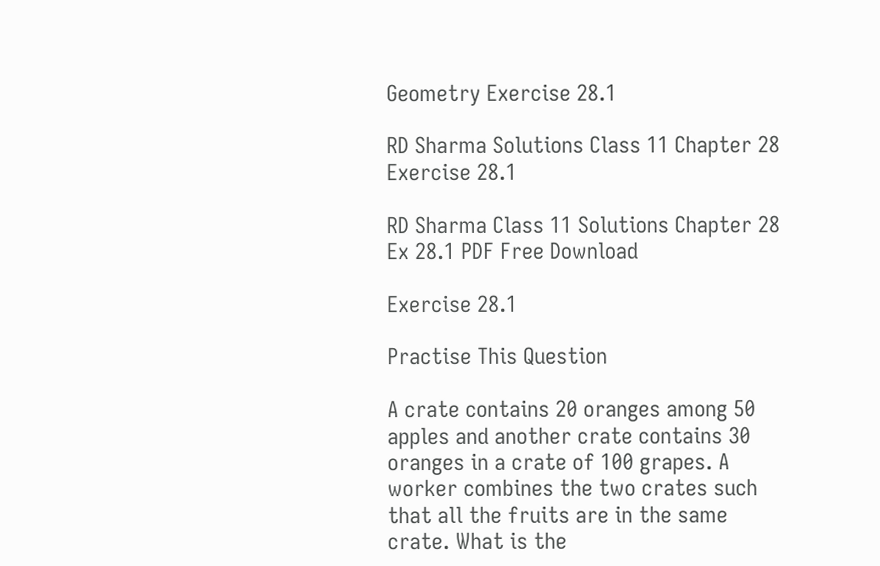Geometry Exercise 28.1

RD Sharma Solutions Class 11 Chapter 28 Exercise 28.1

RD Sharma Class 11 Solutions Chapter 28 Ex 28.1 PDF Free Download

Exercise 28.1

Practise This Question

A crate contains 20 oranges among 50 apples and another crate contains 30 oranges in a crate of 100 grapes. A worker combines the two crates such that all the fruits are in the same crate. What is the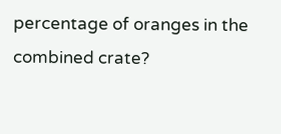percentage of oranges in the combined crate?